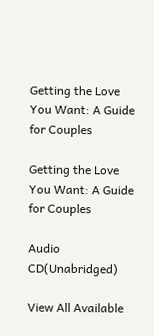Getting the Love You Want: A Guide for Couples

Getting the Love You Want: A Guide for Couples

Audio CD(Unabridged)

View All Available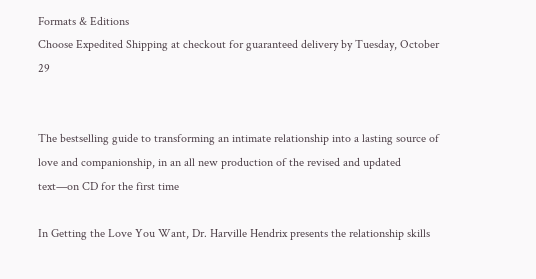Formats & Editions
Choose Expedited Shipping at checkout for guaranteed delivery by Tuesday, October 29


The bestselling guide to transforming an intimate relationship into a lasting source of love and companionship, in an all new production of the revised and updated text—on CD for the first time

In Getting the Love You Want, Dr. Harville Hendrix presents the relationship skills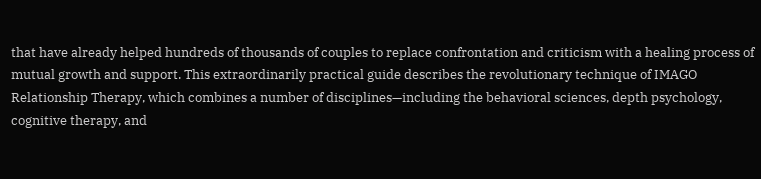that have already helped hundreds of thousands of couples to replace confrontation and criticism with a healing process of mutual growth and support. This extraordinarily practical guide describes the revolutionary technique of IMAGO Relationship Therapy, which combines a number of disciplines—including the behavioral sciences, depth psychology, cognitive therapy, and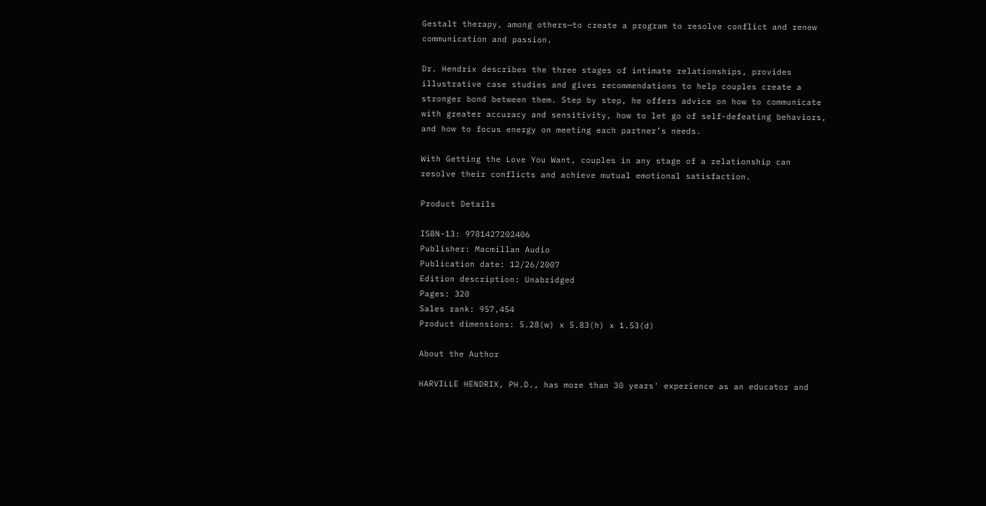Gestalt therapy, among others—to create a program to resolve conflict and renew communication and passion.

Dr. Hendrix describes the three stages of intimate relationships, provides illustrative case studies and gives recommendations to help couples create a stronger bond between them. Step by step, he offers advice on how to communicate with greater accuracy and sensitivity, how to let go of self-defeating behaviors, and how to focus energy on meeting each partner’s needs.

With Getting the Love You Want, couples in any stage of a relationship can resolve their conflicts and achieve mutual emotional satisfaction.

Product Details

ISBN-13: 9781427202406
Publisher: Macmillan Audio
Publication date: 12/26/2007
Edition description: Unabridged
Pages: 320
Sales rank: 957,454
Product dimensions: 5.28(w) x 5.83(h) x 1.53(d)

About the Author

HARVILLE HENDRIX, PH.D., has more than 30 years' experience as an educator and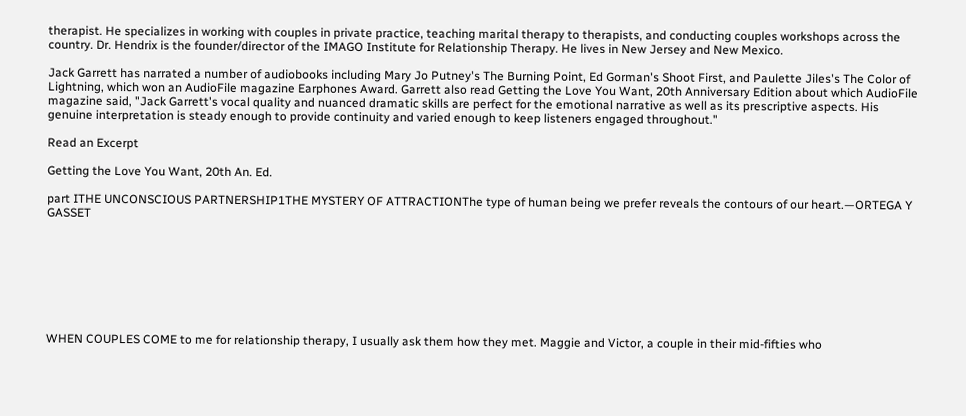therapist. He specializes in working with couples in private practice, teaching marital therapy to therapists, and conducting couples workshops across the country. Dr. Hendrix is the founder/director of the IMAGO Institute for Relationship Therapy. He lives in New Jersey and New Mexico.

Jack Garrett has narrated a number of audiobooks including Mary Jo Putney's The Burning Point, Ed Gorman's Shoot First, and Paulette Jiles's The Color of Lightning, which won an AudioFile magazine Earphones Award. Garrett also read Getting the Love You Want, 20th Anniversary Edition about which AudioFile magazine said, "Jack Garrett's vocal quality and nuanced dramatic skills are perfect for the emotional narrative as well as its prescriptive aspects. His genuine interpretation is steady enough to provide continuity and varied enough to keep listeners engaged throughout."

Read an Excerpt

Getting the Love You Want, 20th An. Ed.

part ITHE UNCONSCIOUS PARTNERSHIP1THE MYSTERY OF ATTRACTIONThe type of human being we prefer reveals the contours of our heart.—ORTEGA Y GASSET








WHEN COUPLES COME to me for relationship therapy, I usually ask them how they met. Maggie and Victor, a couple in their mid-fifties who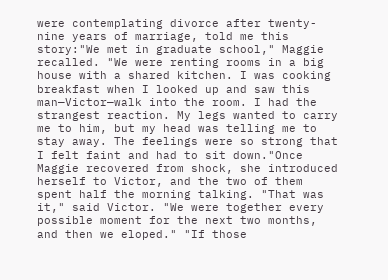were contemplating divorce after twenty-nine years of marriage, told me this story:"We met in graduate school," Maggie recalled. "We were renting rooms in a big house with a shared kitchen. I was cooking breakfast when I looked up and saw this man—Victor—walk into the room. I had the strangest reaction. My legs wanted to carry me to him, but my head was telling me to stay away. The feelings were so strong that I felt faint and had to sit down."Once Maggie recovered from shock, she introduced herself to Victor, and the two of them spent half the morning talking. "That was it," said Victor. "We were together every possible moment for the next two months, and then we eloped." "If those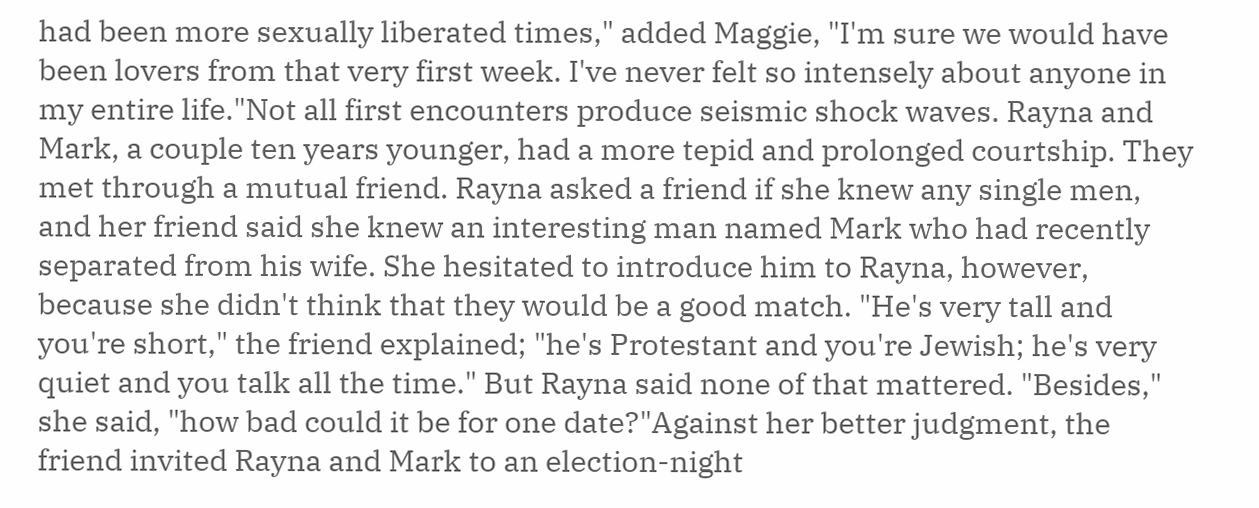had been more sexually liberated times," added Maggie, "I'm sure we would have been lovers from that very first week. I've never felt so intensely about anyone in my entire life."Not all first encounters produce seismic shock waves. Rayna and Mark, a couple ten years younger, had a more tepid and prolonged courtship. They met through a mutual friend. Rayna asked a friend if she knew any single men, and her friend said she knew an interesting man named Mark who had recently separated from his wife. She hesitated to introduce him to Rayna, however, because she didn't think that they would be a good match. "He's very tall and you're short," the friend explained; "he's Protestant and you're Jewish; he's very quiet and you talk all the time." But Rayna said none of that mattered. "Besides," she said, "how bad could it be for one date?"Against her better judgment, the friend invited Rayna and Mark to an election-night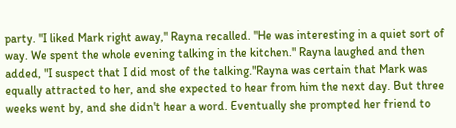party. "I liked Mark right away," Rayna recalled. "He was interesting in a quiet sort of way. We spent the whole evening talking in the kitchen." Rayna laughed and then added, "I suspect that I did most of the talking."Rayna was certain that Mark was equally attracted to her, and she expected to hear from him the next day. But three weeks went by, and she didn't hear a word. Eventually she prompted her friend to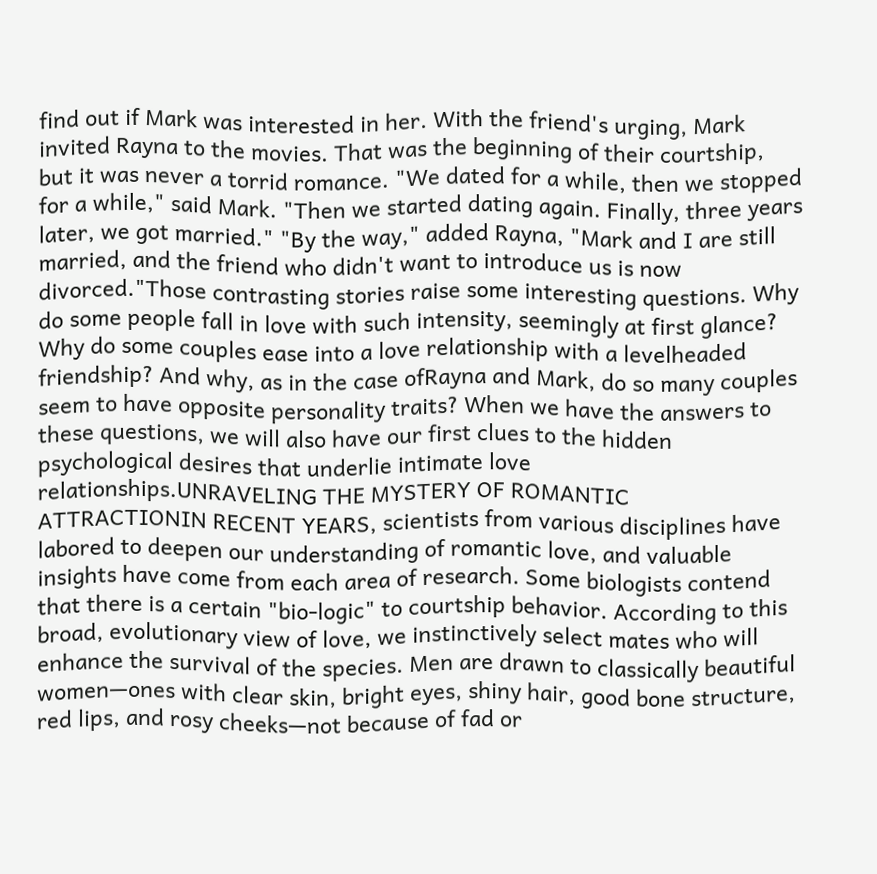find out if Mark was interested in her. With the friend's urging, Mark invited Rayna to the movies. That was the beginning of their courtship, but it was never a torrid romance. "We dated for a while, then we stopped for a while," said Mark. "Then we started dating again. Finally, three years later, we got married." "By the way," added Rayna, "Mark and I are still married, and the friend who didn't want to introduce us is now divorced."Those contrasting stories raise some interesting questions. Why do some people fall in love with such intensity, seemingly at first glance? Why do some couples ease into a love relationship with a levelheaded friendship? And why, as in the case ofRayna and Mark, do so many couples seem to have opposite personality traits? When we have the answers to these questions, we will also have our first clues to the hidden psychological desires that underlie intimate love relationships.UNRAVELING THE MYSTERY OF ROMANTIC ATTRACTIONIN RECENT YEARS, scientists from various disciplines have labored to deepen our understanding of romantic love, and valuable insights have come from each area of research. Some biologists contend that there is a certain "bio-logic" to courtship behavior. According to this broad, evolutionary view of love, we instinctively select mates who will enhance the survival of the species. Men are drawn to classically beautiful women—ones with clear skin, bright eyes, shiny hair, good bone structure, red lips, and rosy cheeks—not because of fad or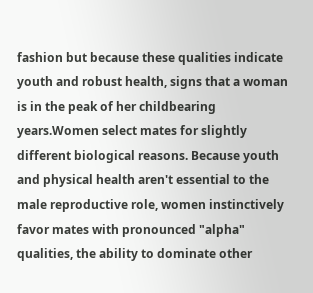fashion but because these qualities indicate youth and robust health, signs that a woman is in the peak of her childbearing years.Women select mates for slightly different biological reasons. Because youth and physical health aren't essential to the male reproductive role, women instinctively favor mates with pronounced "alpha" qualities, the ability to dominate other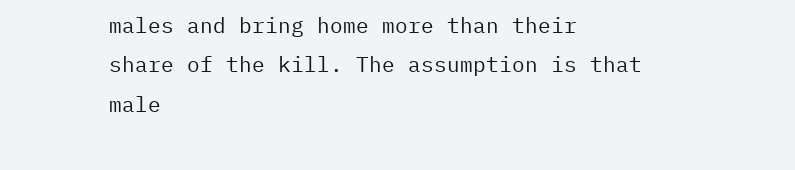males and bring home more than their share of the kill. The assumption is that male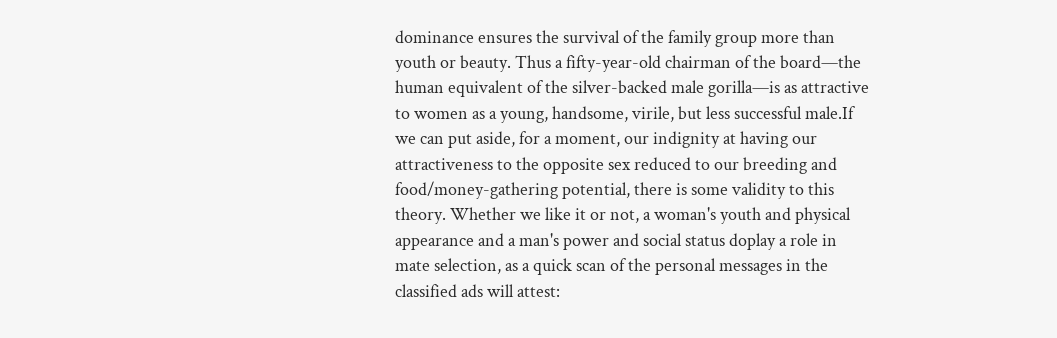dominance ensures the survival of the family group more than youth or beauty. Thus a fifty-year-old chairman of the board—the human equivalent of the silver-backed male gorilla—is as attractive to women as a young, handsome, virile, but less successful male.If we can put aside, for a moment, our indignity at having our attractiveness to the opposite sex reduced to our breeding and food/money-gathering potential, there is some validity to this theory. Whether we like it or not, a woman's youth and physical appearance and a man's power and social status doplay a role in mate selection, as a quick scan of the personal messages in the classified ads will attest: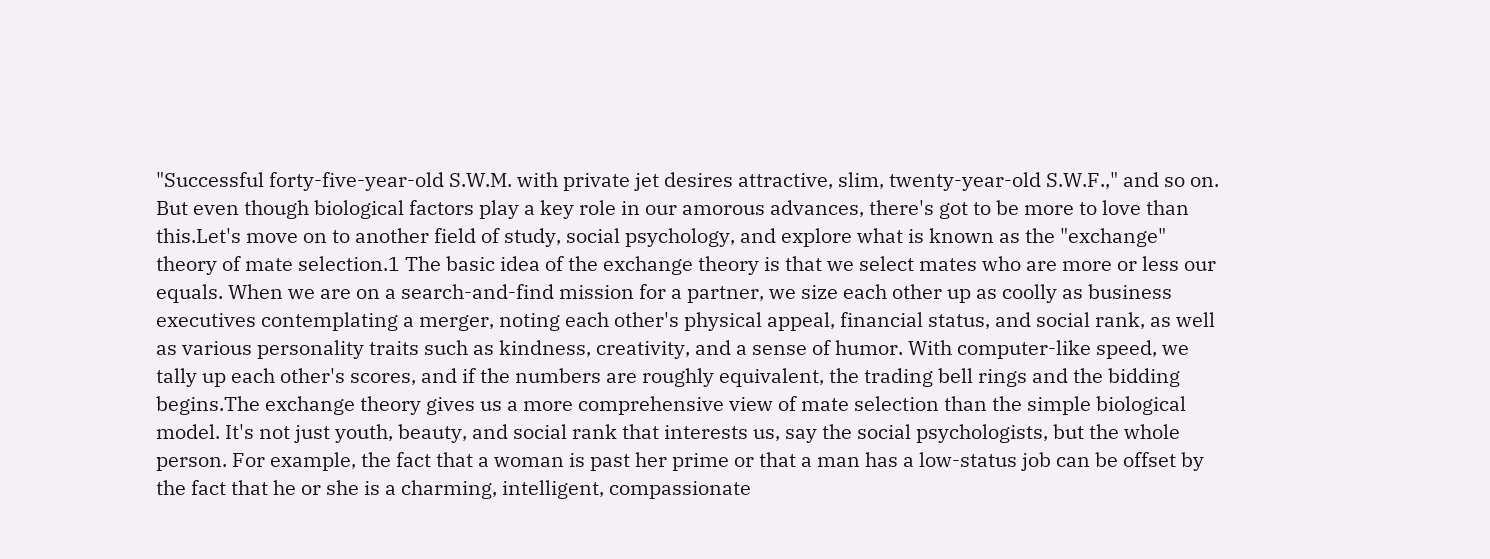"Successful forty-five-year-old S.W.M. with private jet desires attractive, slim, twenty-year-old S.W.F.," and so on. But even though biological factors play a key role in our amorous advances, there's got to be more to love than this.Let's move on to another field of study, social psychology, and explore what is known as the "exchange" theory of mate selection.1 The basic idea of the exchange theory is that we select mates who are more or less our equals. When we are on a search-and-find mission for a partner, we size each other up as coolly as business executives contemplating a merger, noting each other's physical appeal, financial status, and social rank, as well as various personality traits such as kindness, creativity, and a sense of humor. With computer-like speed, we tally up each other's scores, and if the numbers are roughly equivalent, the trading bell rings and the bidding begins.The exchange theory gives us a more comprehensive view of mate selection than the simple biological model. It's not just youth, beauty, and social rank that interests us, say the social psychologists, but the whole person. For example, the fact that a woman is past her prime or that a man has a low-status job can be offset by the fact that he or she is a charming, intelligent, compassionate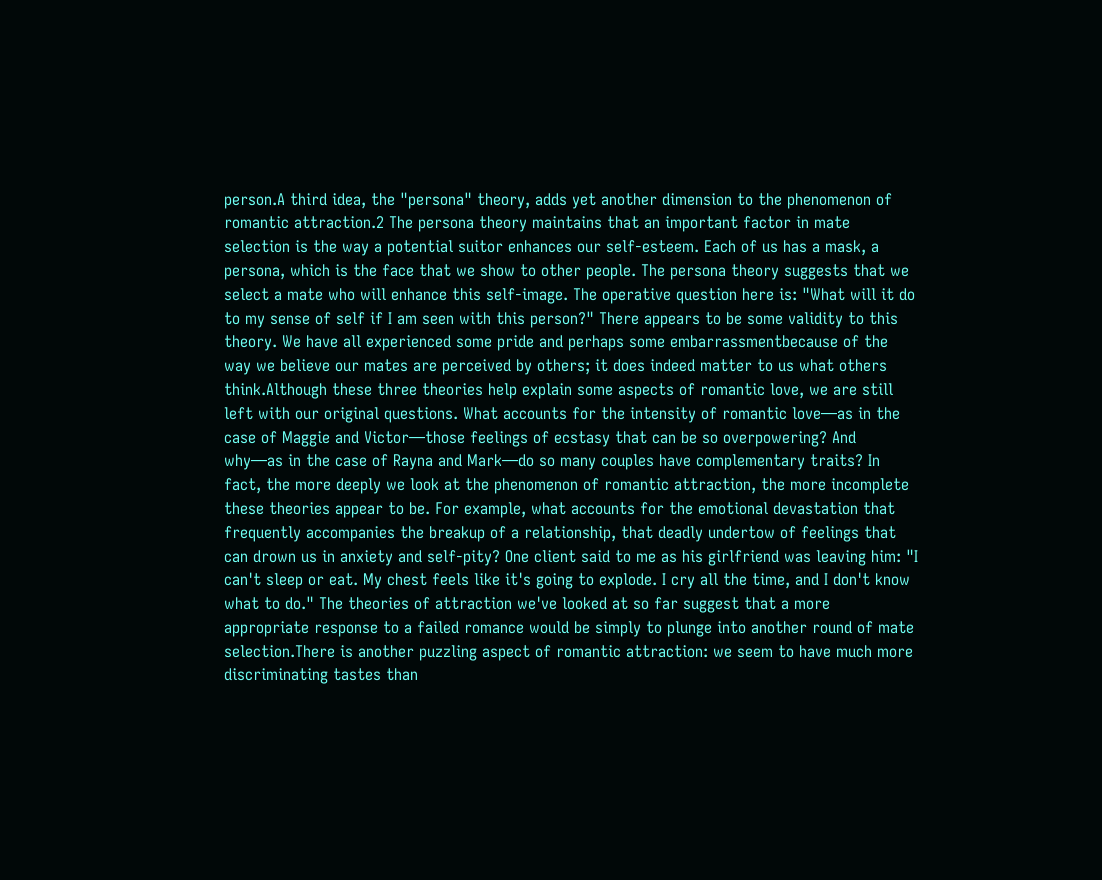person.A third idea, the "persona" theory, adds yet another dimension to the phenomenon of romantic attraction.2 The persona theory maintains that an important factor in mate selection is the way a potential suitor enhances our self-esteem. Each of us has a mask, a persona, which is the face that we show to other people. The persona theory suggests that we select a mate who will enhance this self-image. The operative question here is: "What will it do to my sense of self if I am seen with this person?" There appears to be some validity to this theory. We have all experienced some pride and perhaps some embarrassmentbecause of the way we believe our mates are perceived by others; it does indeed matter to us what others think.Although these three theories help explain some aspects of romantic love, we are still left with our original questions. What accounts for the intensity of romantic love—as in the case of Maggie and Victor—those feelings of ecstasy that can be so overpowering? And why—as in the case of Rayna and Mark—do so many couples have complementary traits? In fact, the more deeply we look at the phenomenon of romantic attraction, the more incomplete these theories appear to be. For example, what accounts for the emotional devastation that frequently accompanies the breakup of a relationship, that deadly undertow of feelings that can drown us in anxiety and self-pity? One client said to me as his girlfriend was leaving him: "I can't sleep or eat. My chest feels like it's going to explode. I cry all the time, and I don't know what to do." The theories of attraction we've looked at so far suggest that a more appropriate response to a failed romance would be simply to plunge into another round of mate selection.There is another puzzling aspect of romantic attraction: we seem to have much more discriminating tastes than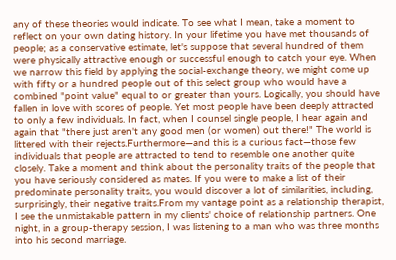any of these theories would indicate. To see what I mean, take a moment to reflect on your own dating history. In your lifetime you have met thousands of people; as a conservative estimate, let's suppose that several hundred of them were physically attractive enough or successful enough to catch your eye. When we narrow this field by applying the social-exchange theory, we might come up with fifty or a hundred people out of this select group who would have a combined "point value" equal to or greater than yours. Logically, you should have fallen in love with scores of people. Yet most people have been deeply attracted to only a few individuals. In fact, when I counsel single people, I hear again and again that "there just aren't any good men (or women) out there!" The world is littered with their rejects.Furthermore—and this is a curious fact—those few individuals that people are attracted to tend to resemble one another quite closely. Take a moment and think about the personality traits of the people that you have seriously considered as mates. If you were to make a list of their predominate personality traits, you would discover a lot of similarities, including, surprisingly, their negative traits.From my vantage point as a relationship therapist, I see the unmistakable pattern in my clients' choice of relationship partners. One night, in a group-therapy session, I was listening to a man who was three months into his second marriage.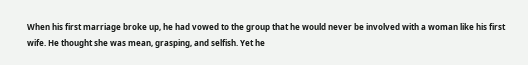When his first marriage broke up, he had vowed to the group that he would never be involved with a woman like his first wife. He thought she was mean, grasping, and selfish. Yet he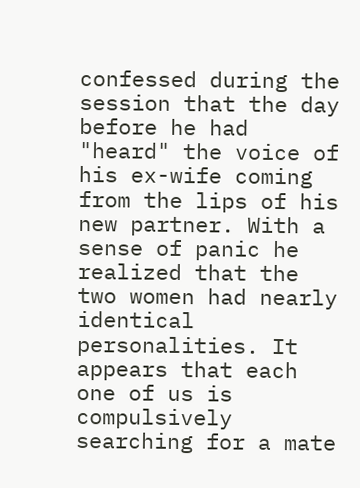confessed during the session that the day before he had "heard" the voice of his ex-wife coming from the lips of his new partner. With a sense of panic he realized that the two women had nearly identical personalities. It appears that each one of us is compulsively searching for a mate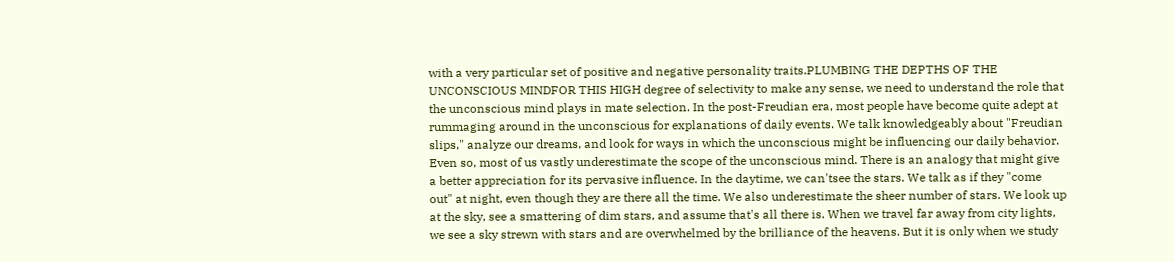with a very particular set of positive and negative personality traits.PLUMBING THE DEPTHS OF THE UNCONSCIOUS MINDFOR THIS HIGH degree of selectivity to make any sense, we need to understand the role that the unconscious mind plays in mate selection. In the post-Freudian era, most people have become quite adept at rummaging around in the unconscious for explanations of daily events. We talk knowledgeably about "Freudian slips," analyze our dreams, and look for ways in which the unconscious might be influencing our daily behavior. Even so, most of us vastly underestimate the scope of the unconscious mind. There is an analogy that might give a better appreciation for its pervasive influence. In the daytime, we can'tsee the stars. We talk as if they "come out" at night, even though they are there all the time. We also underestimate the sheer number of stars. We look up at the sky, see a smattering of dim stars, and assume that's all there is. When we travel far away from city lights, we see a sky strewn with stars and are overwhelmed by the brilliance of the heavens. But it is only when we study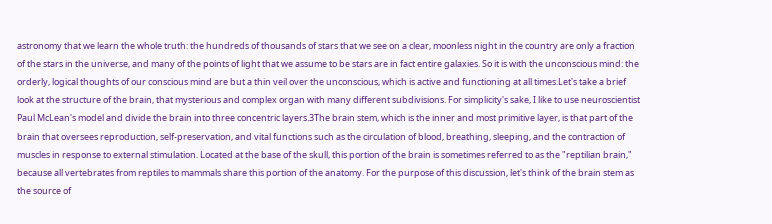astronomy that we learn the whole truth: the hundreds of thousands of stars that we see on a clear, moonless night in the country are only a fraction of the stars in the universe, and many of the points of light that we assume to be stars are in fact entire galaxies. So it is with the unconscious mind: the orderly, logical thoughts of our conscious mind are but a thin veil over the unconscious, which is active and functioning at all times.Let's take a brief look at the structure of the brain, that mysterious and complex organ with many different subdivisions. For simplicity's sake, I like to use neuroscientist Paul McLean's model and divide the brain into three concentric layers.3The brain stem, which is the inner and most primitive layer, is that part of the brain that oversees reproduction, self-preservation, and vital functions such as the circulation of blood, breathing, sleeping, and the contraction of muscles in response to external stimulation. Located at the base of the skull, this portion of the brain is sometimes referred to as the "reptilian brain," because all vertebrates from reptiles to mammals share this portion of the anatomy. For the purpose of this discussion, let's think of the brain stem as the source of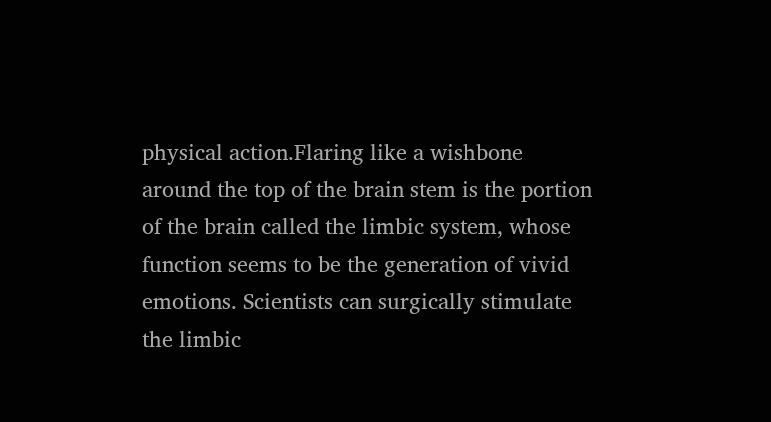physical action.Flaring like a wishbone around the top of the brain stem is the portion of the brain called the limbic system, whose function seems to be the generation of vivid emotions. Scientists can surgically stimulate the limbic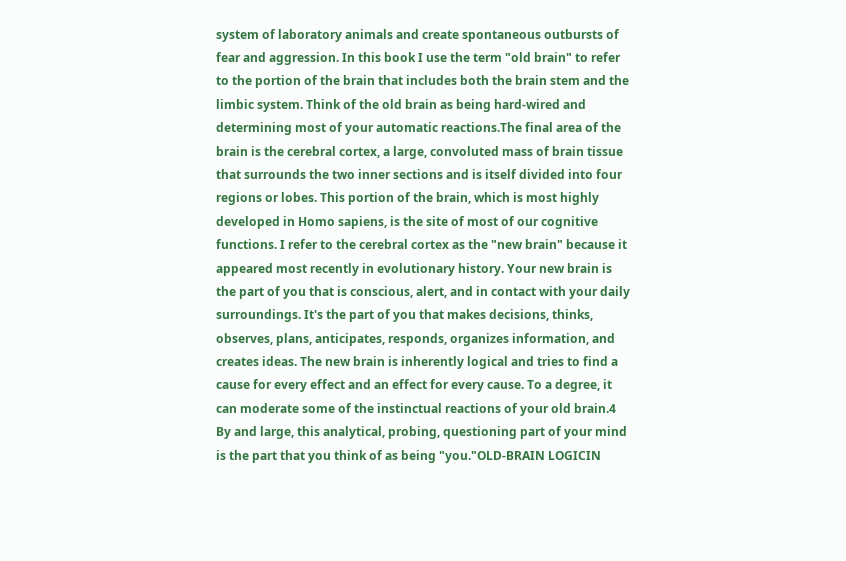system of laboratory animals and create spontaneous outbursts of fear and aggression. In this book I use the term "old brain" to refer to the portion of the brain that includes both the brain stem and the limbic system. Think of the old brain as being hard-wired and determining most of your automatic reactions.The final area of the brain is the cerebral cortex, a large, convoluted mass of brain tissue that surrounds the two inner sections and is itself divided into four regions or lobes. This portion of the brain, which is most highly developed in Homo sapiens, is the site of most of our cognitive functions. I refer to the cerebral cortex as the "new brain" because it appeared most recently in evolutionary history. Your new brain is the part of you that is conscious, alert, and in contact with your daily surroundings. It's the part of you that makes decisions, thinks, observes, plans, anticipates, responds, organizes information, and creates ideas. The new brain is inherently logical and tries to find a cause for every effect and an effect for every cause. To a degree, it can moderate some of the instinctual reactions of your old brain.4 By and large, this analytical, probing, questioning part of your mind is the part that you think of as being "you."OLD-BRAIN LOGICIN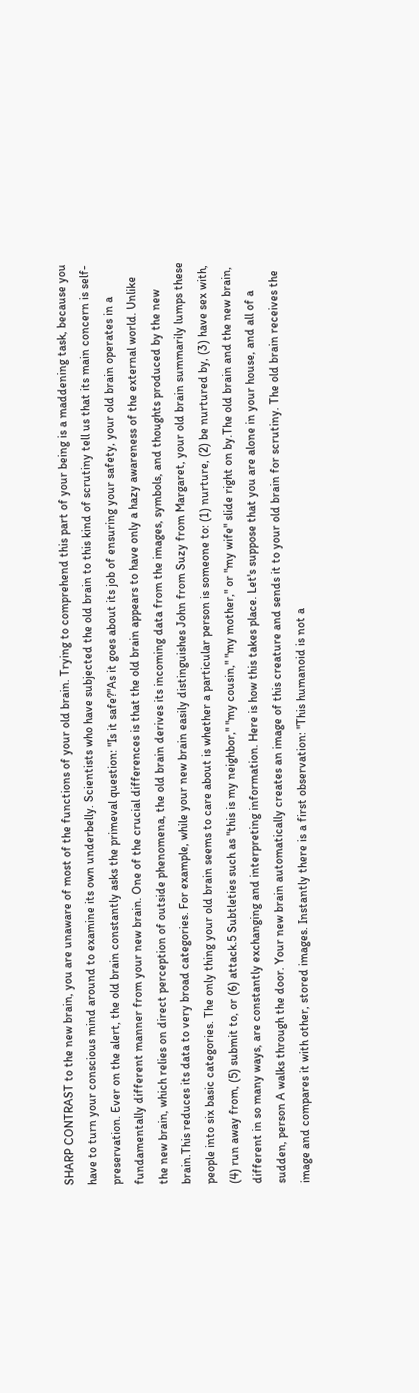SHARP CONTRAST to the new brain, you are unaware of most of the functions of your old brain. Trying to comprehend this part of your being is a maddening task, because you have to turn your conscious mind around to examine its own underbelly. Scientists who have subjected the old brain to this kind of scrutiny tell us that its main concern is self-preservation. Ever on the alert, the old brain constantly asks the primeval question: "Is it safe?"As it goes about its job of ensuring your safety, your old brain operates in a fundamentally different manner from your new brain. One of the crucial differences is that the old brain appears to have only a hazy awareness of the external world. Unlike the new brain, which relies on direct perception of outside phenomena, the old brain derives its incoming data from the images, symbols, and thoughts produced by the new brain.This reduces its data to very broad categories. For example, while your new brain easily distinguishes John from Suzy from Margaret, your old brain summarily lumps these people into six basic categories. The only thing your old brain seems to care about is whether a particular person is someone to: (1) nurture, (2) be nurtured by, (3) have sex with, (4) run away from, (5) submit to, or (6) attack.5 Subtleties such as "this is my neighbor," "my cousin," "my mother," or "my wife" slide right on by.The old brain and the new brain, different in so many ways, are constantly exchanging and interpreting information. Here is how this takes place. Let's suppose that you are alone in your house, and all of a sudden, person A walks through the door. Your new brain automatically creates an image of this creature and sends it to your old brain for scrutiny. The old brain receives the image and compares it with other, stored images. Instantly there is a first observation: "This humanoid is not a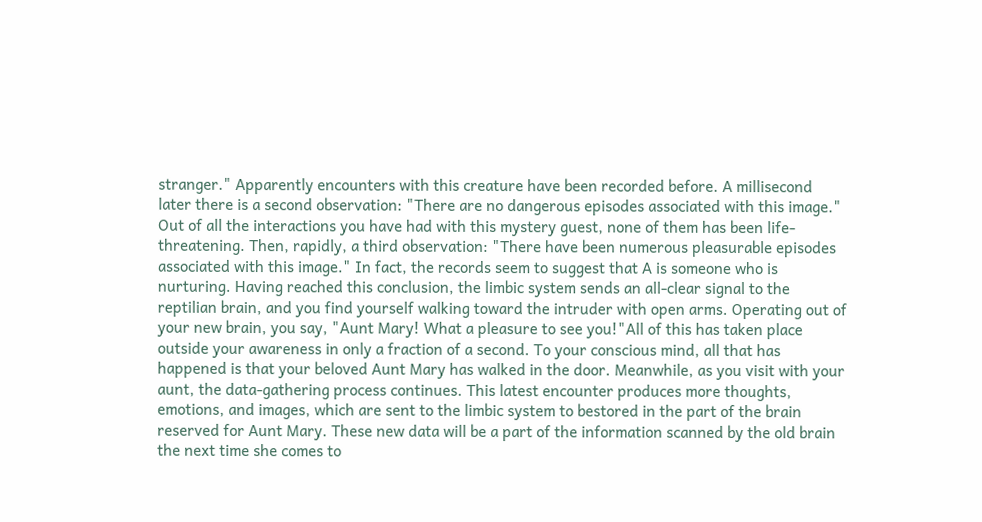stranger." Apparently encounters with this creature have been recorded before. A millisecond later there is a second observation: "There are no dangerous episodes associated with this image." Out of all the interactions you have had with this mystery guest, none of them has been life-threatening. Then, rapidly, a third observation: "There have been numerous pleasurable episodes associated with this image." In fact, the records seem to suggest that A is someone who is nurturing. Having reached this conclusion, the limbic system sends an all-clear signal to the reptilian brain, and you find yourself walking toward the intruder with open arms. Operating out of your new brain, you say, "Aunt Mary! What a pleasure to see you!"All of this has taken place outside your awareness in only a fraction of a second. To your conscious mind, all that has happened is that your beloved Aunt Mary has walked in the door. Meanwhile, as you visit with your aunt, the data-gathering process continues. This latest encounter produces more thoughts, emotions, and images, which are sent to the limbic system to bestored in the part of the brain reserved for Aunt Mary. These new data will be a part of the information scanned by the old brain the next time she comes to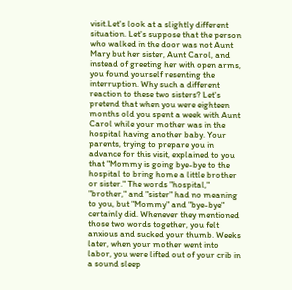visit.Let's look at a slightly different situation. Let's suppose that the person who walked in the door was not Aunt Mary but her sister, Aunt Carol, and instead of greeting her with open arms, you found yourself resenting the interruption. Why such a different reaction to these two sisters? Let's pretend that when you were eighteen months old you spent a week with Aunt Carol while your mother was in the hospital having another baby. Your parents, trying to prepare you in advance for this visit, explained to you that "Mommy is going bye-bye to the hospital to bring home a little brother or sister." The words "hospital," "brother," and "sister" had no meaning to you, but "Mommy" and "bye-bye" certainly did. Whenever they mentioned those two words together, you felt anxious and sucked your thumb. Weeks later, when your mother went into labor, you were lifted out of your crib in a sound sleep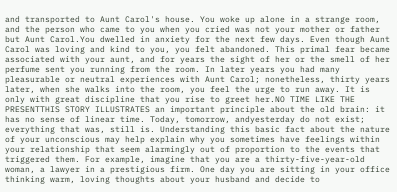and transported to Aunt Carol's house. You woke up alone in a strange room, and the person who came to you when you cried was not your mother or father but Aunt Carol.You dwelled in anxiety for the next few days. Even though Aunt Carol was loving and kind to you, you felt abandoned. This primal fear became associated with your aunt, and for years the sight of her or the smell of her perfume sent you running from the room. In later years you had many pleasurable or neutral experiences with Aunt Carol; nonetheless, thirty years later, when she walks into the room, you feel the urge to run away. It is only with great discipline that you rise to greet her.NO TIME LIKE THE PRESENTTHIS STORY ILLUSTRATES an important principle about the old brain: it has no sense of linear time. Today, tomorrow, andyesterday do not exist; everything that was, still is. Understanding this basic fact about the nature of your unconscious may help explain why you sometimes have feelings within your relationship that seem alarmingly out of proportion to the events that triggered them. For example, imagine that you are a thirty-five-year-old woman, a lawyer in a prestigious firm. One day you are sitting in your office thinking warm, loving thoughts about your husband and decide to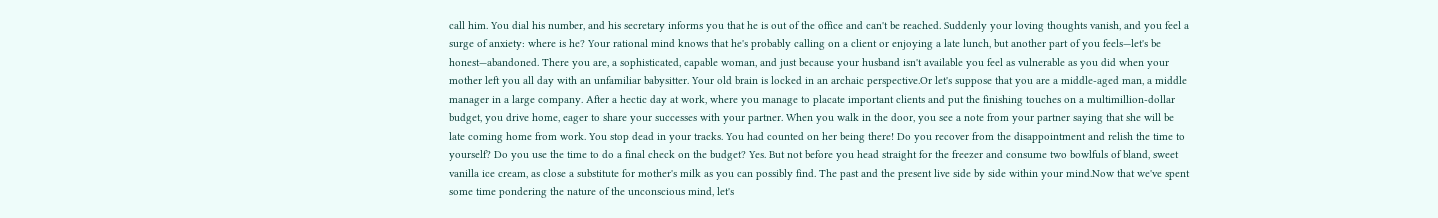call him. You dial his number, and his secretary informs you that he is out of the office and can't be reached. Suddenly your loving thoughts vanish, and you feel a surge of anxiety: where is he? Your rational mind knows that he's probably calling on a client or enjoying a late lunch, but another part of you feels—let's be honest—abandoned. There you are, a sophisticated, capable woman, and just because your husband isn't available you feel as vulnerable as you did when your mother left you all day with an unfamiliar babysitter. Your old brain is locked in an archaic perspective.Or let's suppose that you are a middle-aged man, a middle manager in a large company. After a hectic day at work, where you manage to placate important clients and put the finishing touches on a multimillion-dollar budget, you drive home, eager to share your successes with your partner. When you walk in the door, you see a note from your partner saying that she will be late coming home from work. You stop dead in your tracks. You had counted on her being there! Do you recover from the disappointment and relish the time to yourself? Do you use the time to do a final check on the budget? Yes. But not before you head straight for the freezer and consume two bowlfuls of bland, sweet vanilla ice cream, as close a substitute for mother's milk as you can possibly find. The past and the present live side by side within your mind.Now that we've spent some time pondering the nature of the unconscious mind, let's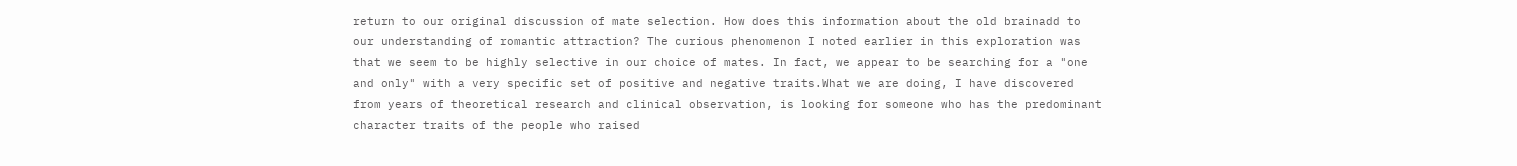return to our original discussion of mate selection. How does this information about the old brainadd to our understanding of romantic attraction? The curious phenomenon I noted earlier in this exploration was that we seem to be highly selective in our choice of mates. In fact, we appear to be searching for a "one and only" with a very specific set of positive and negative traits.What we are doing, I have discovered from years of theoretical research and clinical observation, is looking for someone who has the predominant character traits of the people who raised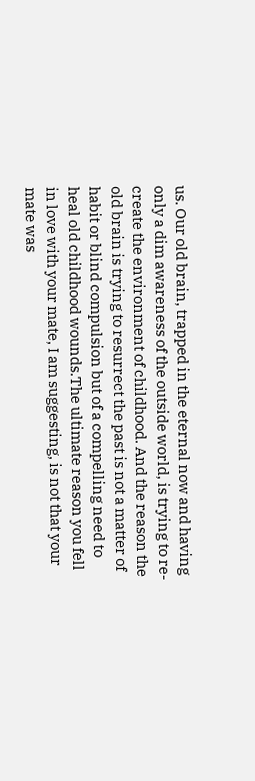us. Our old brain, trapped in the eternal now and having only a dim awareness of the outside world, is trying to re-create the environment of childhood. And the reason the old brain is trying to resurrect the past is not a matter of habit or blind compulsion but of a compelling need to heal old childhood wounds.The ultimate reason you fell in love with your mate, I am suggesting, is not that your mate was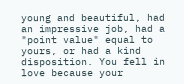young and beautiful, had an impressive job, had a "point value" equal to yours, or had a kind disposition. You fell in love because your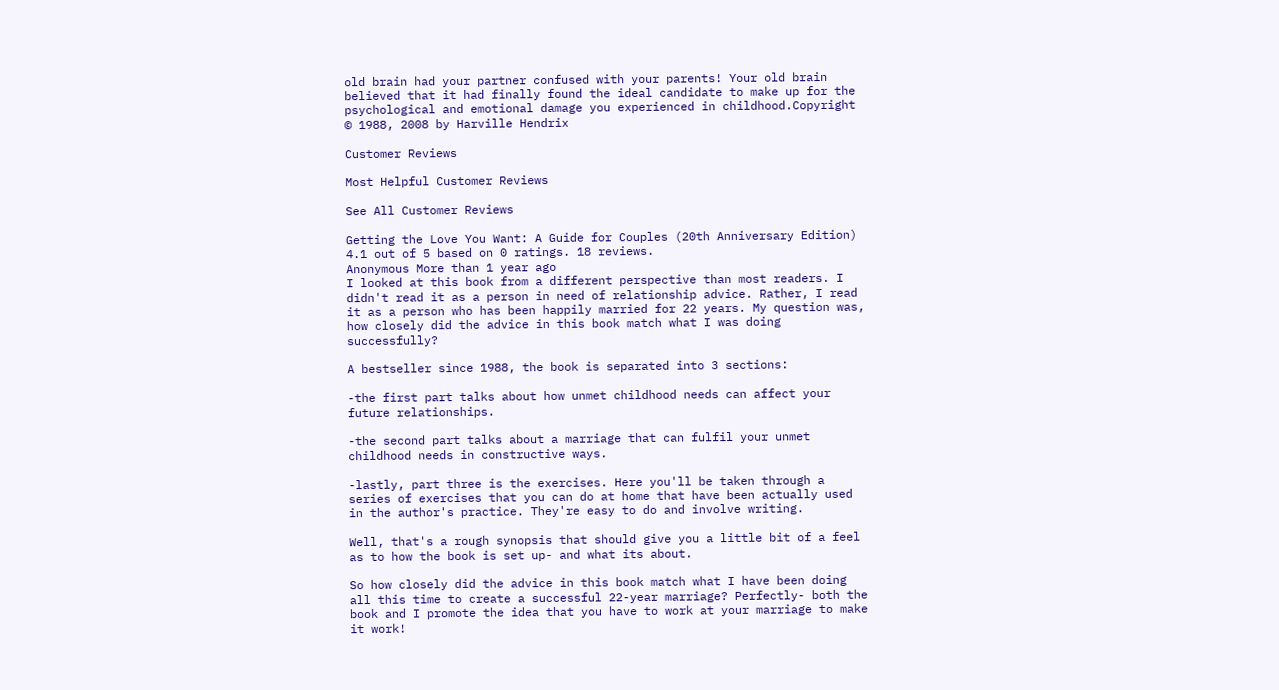old brain had your partner confused with your parents! Your old brain believed that it had finally found the ideal candidate to make up for the psychological and emotional damage you experienced in childhood.Copyright © 1988, 2008 by Harville Hendrix

Customer Reviews

Most Helpful Customer Reviews

See All Customer Reviews

Getting the Love You Want: A Guide for Couples (20th Anniversary Edition) 4.1 out of 5 based on 0 ratings. 18 reviews.
Anonymous More than 1 year ago
I looked at this book from a different perspective than most readers. I didn't read it as a person in need of relationship advice. Rather, I read it as a person who has been happily married for 22 years. My question was, how closely did the advice in this book match what I was doing successfully?

A bestseller since 1988, the book is separated into 3 sections:

-the first part talks about how unmet childhood needs can affect your future relationships.

-the second part talks about a marriage that can fulfil your unmet childhood needs in constructive ways.

-lastly, part three is the exercises. Here you'll be taken through a series of exercises that you can do at home that have been actually used in the author's practice. They're easy to do and involve writing.

Well, that's a rough synopsis that should give you a little bit of a feel as to how the book is set up- and what its about.

So how closely did the advice in this book match what I have been doing all this time to create a successful 22-year marriage? Perfectly- both the book and I promote the idea that you have to work at your marriage to make it work!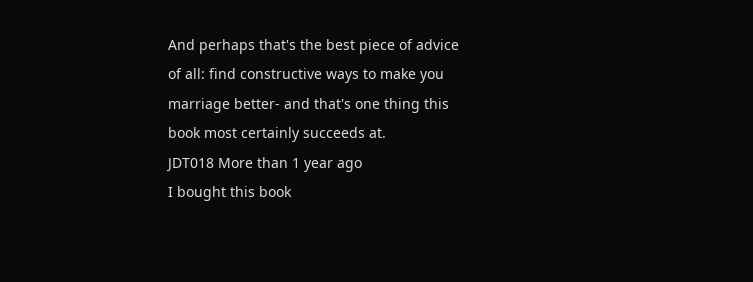And perhaps that's the best piece of advice of all: find constructive ways to make you marriage better- and that's one thing this book most certainly succeeds at.
JDT018 More than 1 year ago
I bought this book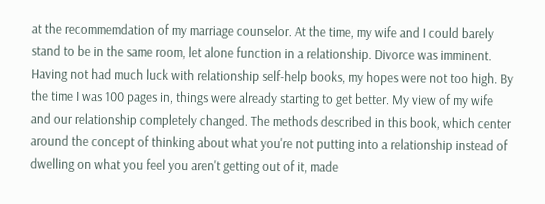at the recommemdation of my marriage counselor. At the time, my wife and I could barely stand to be in the same room, let alone function in a relationship. Divorce was imminent. Having not had much luck with relationship self-help books, my hopes were not too high. By the time I was 100 pages in, things were already starting to get better. My view of my wife and our relationship completely changed. The methods described in this book, which center around the concept of thinking about what you're not putting into a relationship instead of dwelling on what you feel you aren't getting out of it, made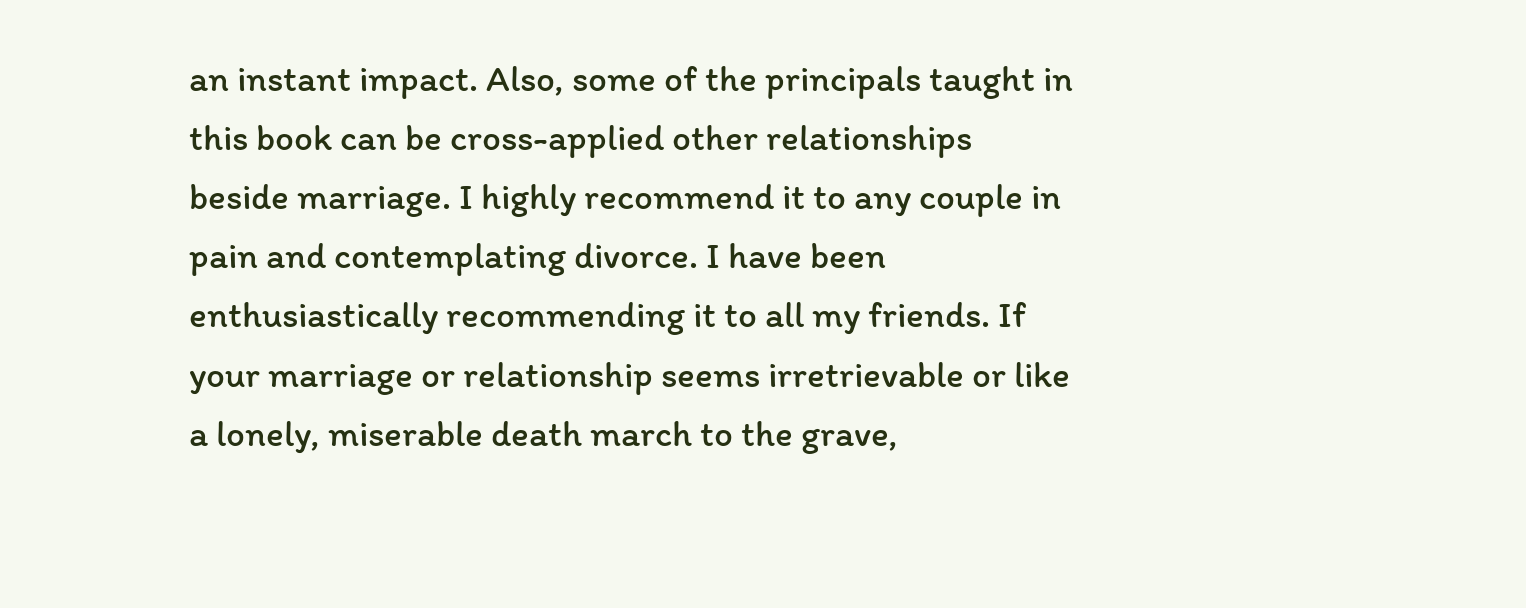an instant impact. Also, some of the principals taught in this book can be cross-applied other relationships beside marriage. I highly recommend it to any couple in pain and contemplating divorce. I have been enthusiastically recommending it to all my friends. If your marriage or relationship seems irretrievable or like a lonely, miserable death march to the grave,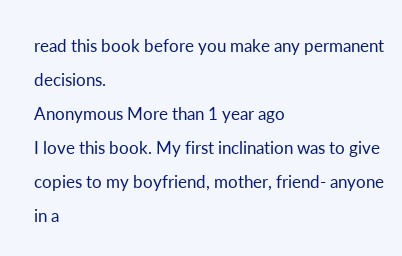read this book before you make any permanent decisions.
Anonymous More than 1 year ago
I love this book. My first inclination was to give copies to my boyfriend, mother, friend- anyone in a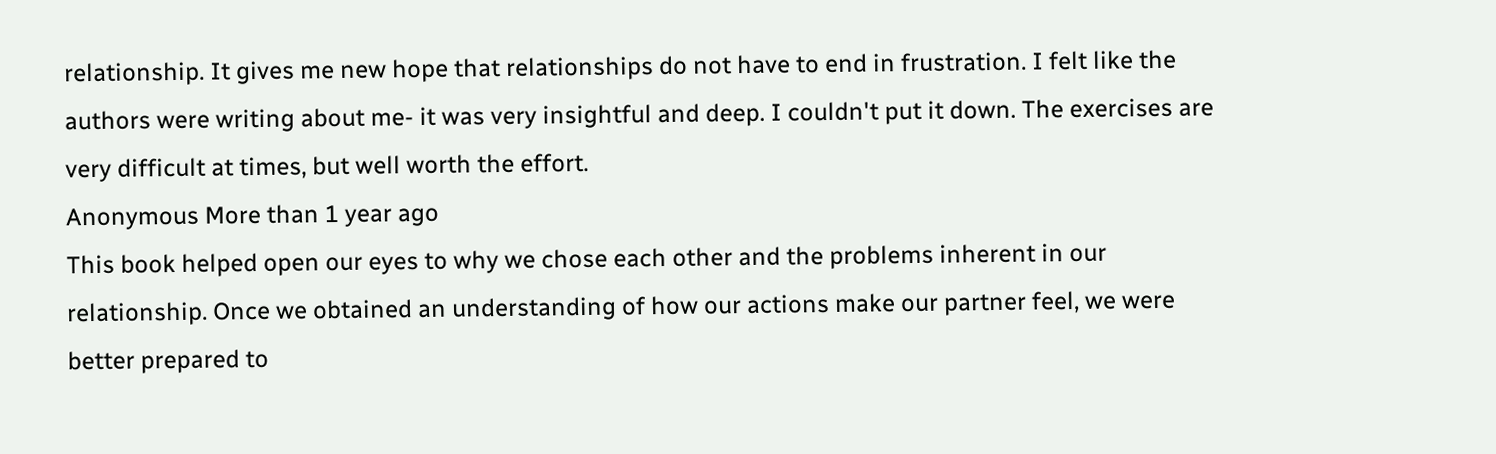relationship. It gives me new hope that relationships do not have to end in frustration. I felt like the authors were writing about me- it was very insightful and deep. I couldn't put it down. The exercises are very difficult at times, but well worth the effort.
Anonymous More than 1 year ago
This book helped open our eyes to why we chose each other and the problems inherent in our relationship. Once we obtained an understanding of how our actions make our partner feel, we were better prepared to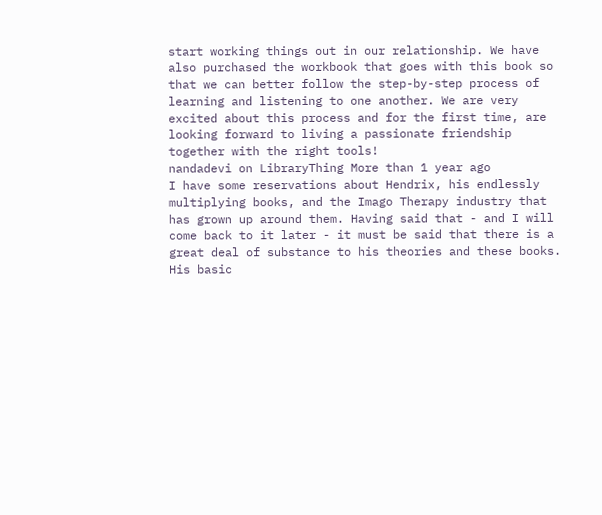start working things out in our relationship. We have also purchased the workbook that goes with this book so that we can better follow the step-by-step process of learning and listening to one another. We are very excited about this process and for the first time, are looking forward to living a passionate friendship together with the right tools!
nandadevi on LibraryThing More than 1 year ago
I have some reservations about Hendrix, his endlessly multiplying books, and the Imago Therapy industry that has grown up around them. Having said that - and I will come back to it later - it must be said that there is a great deal of substance to his theories and these books. His basic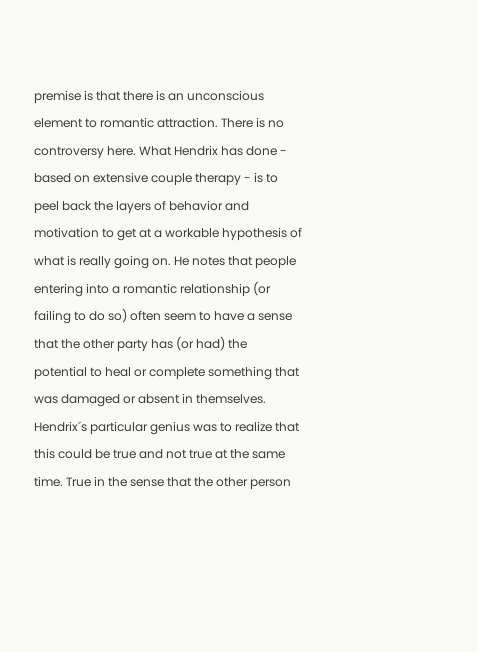premise is that there is an unconscious element to romantic attraction. There is no controversy here. What Hendrix has done - based on extensive couple therapy - is to peel back the layers of behavior and motivation to get at a workable hypothesis of what is really going on. He notes that people entering into a romantic relationship (or failing to do so) often seem to have a sense that the other party has (or had) the potential to heal or complete something that was damaged or absent in themselves. Hendrix´s particular genius was to realize that this could be true and not true at the same time. True in the sense that the other person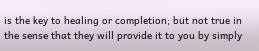is the key to healing or completion; but not true in the sense that they will provide it to you by simply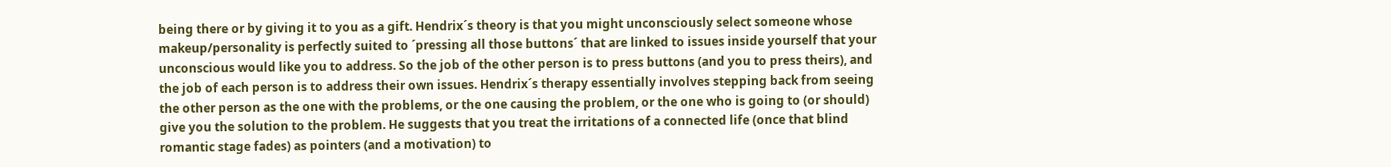being there or by giving it to you as a gift. Hendrix´s theory is that you might unconsciously select someone whose makeup/personality is perfectly suited to ´pressing all those buttons´ that are linked to issues inside yourself that your unconscious would like you to address. So the job of the other person is to press buttons (and you to press theirs), and the job of each person is to address their own issues. Hendrix´s therapy essentially involves stepping back from seeing the other person as the one with the problems, or the one causing the problem, or the one who is going to (or should) give you the solution to the problem. He suggests that you treat the irritations of a connected life (once that blind romantic stage fades) as pointers (and a motivation) to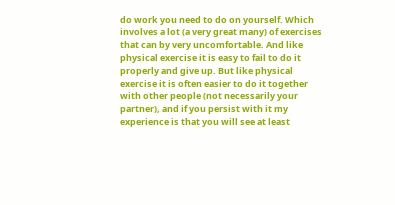do work you need to do on yourself. Which involves a lot (a very great many) of exercises that can by very uncomfortable. And like physical exercise it is easy to fail to do it properly and give up. But like physical exercise it is often easier to do it together with other people (not necessarily your partner), and if you persist with it my experience is that you will see at least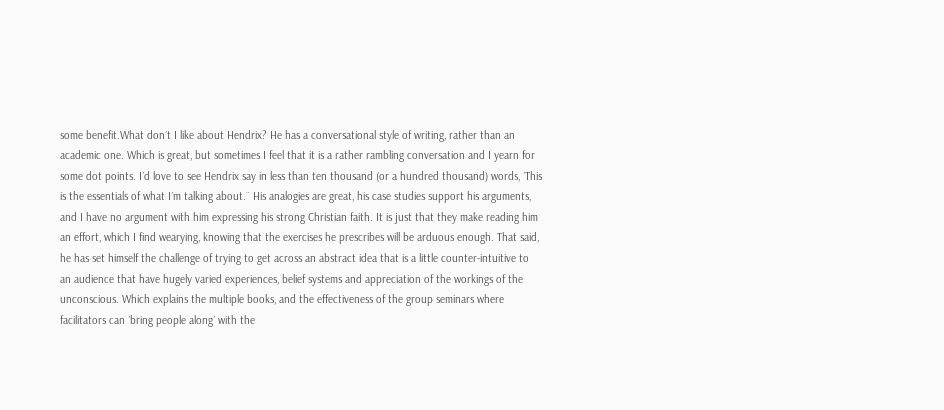some benefit.What don´t I like about Hendrix? He has a conversational style of writing, rather than an academic one. Which is great, but sometimes I feel that it is a rather rambling conversation and I yearn for some dot points. I´d love to see Hendrix say in less than ten thousand (or a hundred thousand) words, ´This is the essentials of what I´m talking about.¨ His analogies are great, his case studies support his arguments, and I have no argument with him expressing his strong Christian faith. It is just that they make reading him an effort, which I find wearying, knowing that the exercises he prescribes will be arduous enough. That said, he has set himself the challenge of trying to get across an abstract idea that is a little counter-intuitive to an audience that have hugely varied experiences, belief systems and appreciation of the workings of the unconscious. Which explains the multiple books, and the effectiveness of the group seminars where facilitators can ´bring people along´ with the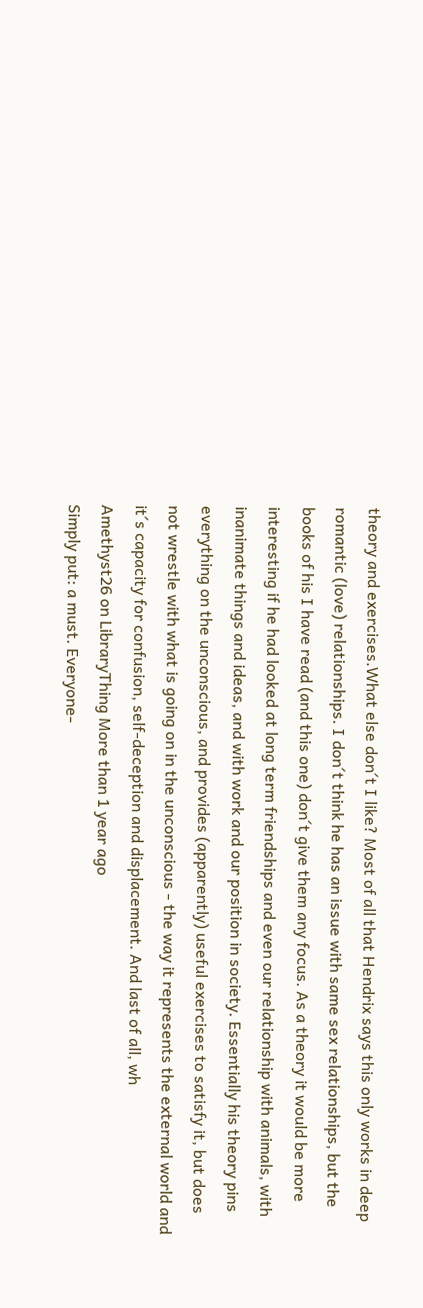theory and exercises.What else don´t I like? Most of all that Hendrix says this only works in deep romantic (love) relationships. I don´t think he has an issue with same sex relationships, but the books of his I have read (and this one) don´t give them any focus. As a theory it would be more interesting if he had looked at long term friendships and even our relationship with animals, with inanimate things and ideas, and with work and our position in society. Essentially his theory pins everything on the unconscious, and provides (apparently) useful exercises to satisfy it, but does not wrestle with what is going on in the unconscious - the way it represents the external world and it´s capacity for confusion, self-deception and displacement. And last of all, wh
Amethyst26 on LibraryThing More than 1 year ago
Simply put: a must. Everyone-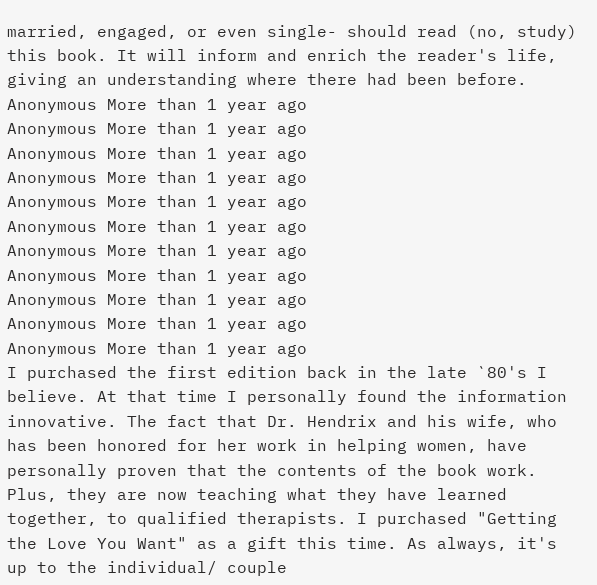married, engaged, or even single- should read (no, study) this book. It will inform and enrich the reader's life, giving an understanding where there had been before.
Anonymous More than 1 year ago
Anonymous More than 1 year ago
Anonymous More than 1 year ago
Anonymous More than 1 year ago
Anonymous More than 1 year ago
Anonymous More than 1 year ago
Anonymous More than 1 year ago
Anonymous More than 1 year ago
Anonymous More than 1 year ago
Anonymous More than 1 year ago
Anonymous More than 1 year ago
I purchased the first edition back in the late `80's I believe. At that time I personally found the information innovative. The fact that Dr. Hendrix and his wife, who has been honored for her work in helping women, have personally proven that the contents of the book work. Plus, they are now teaching what they have learned together, to qualified therapists. I purchased "Getting the Love You Want" as a gift this time. As always, it's up to the individual/ couple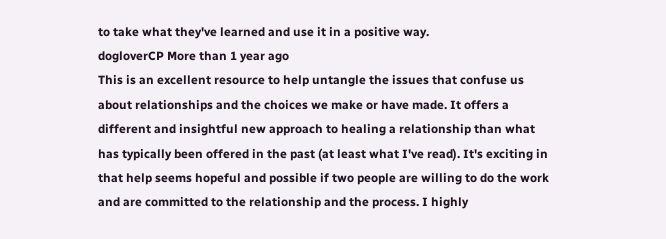to take what they've learned and use it in a positive way.
dogloverCP More than 1 year ago
This is an excellent resource to help untangle the issues that confuse us about relationships and the choices we make or have made. It offers a different and insightful new approach to healing a relationship than what has typically been offered in the past (at least what I've read). It's exciting in that help seems hopeful and possible if two people are willing to do the work and are committed to the relationship and the process. I highly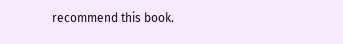recommend this book.